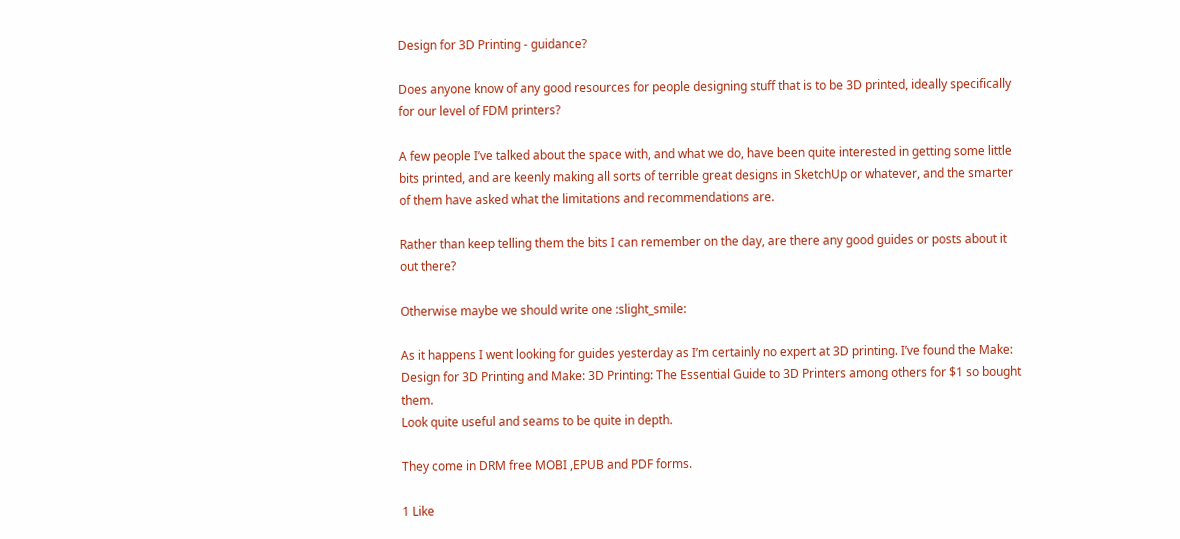Design for 3D Printing - guidance?

Does anyone know of any good resources for people designing stuff that is to be 3D printed, ideally specifically for our level of FDM printers?

A few people I’ve talked about the space with, and what we do, have been quite interested in getting some little bits printed, and are keenly making all sorts of terrible great designs in SketchUp or whatever, and the smarter of them have asked what the limitations and recommendations are.

Rather than keep telling them the bits I can remember on the day, are there any good guides or posts about it out there?

Otherwise maybe we should write one :slight_smile:

As it happens I went looking for guides yesterday as I’m certainly no expert at 3D printing. I’ve found the Make: Design for 3D Printing and Make: 3D Printing: The Essential Guide to 3D Printers among others for $1 so bought them.
Look quite useful and seams to be quite in depth.

They come in DRM free MOBI ,EPUB and PDF forms.

1 Like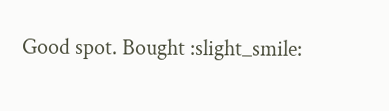Good spot. Bought :slight_smile: